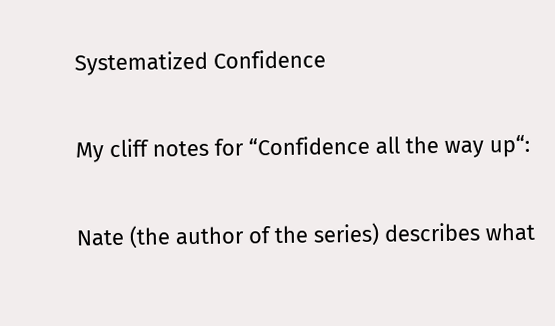Systematized Confidence

My cliff notes for “Confidence all the way up“:

Nate (the author of the series) describes what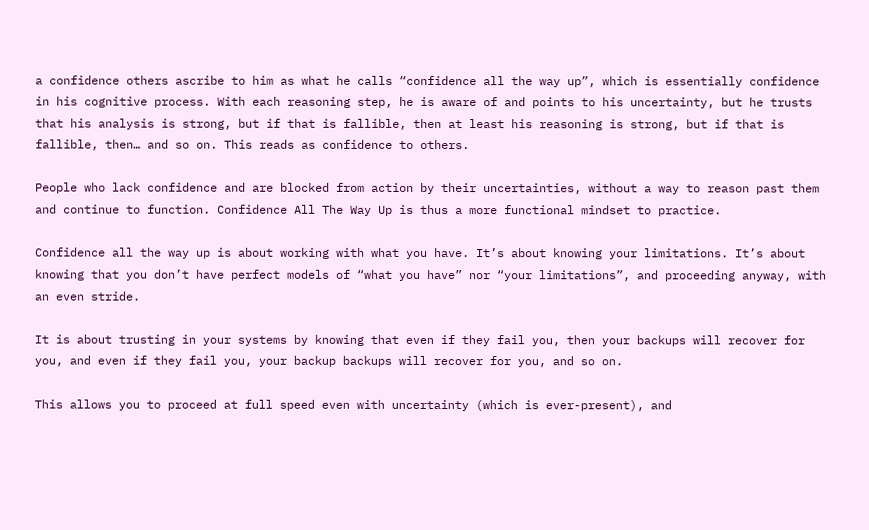a confidence others ascribe to him as what he calls “confidence all the way up”, which is essentially confidence in his cognitive process. With each reasoning step, he is aware of and points to his uncertainty, but he trusts that his analysis is strong, but if that is fallible, then at least his reasoning is strong, but if that is fallible, then… and so on. This reads as confidence to others.

People who lack confidence and are blocked from action by their uncertainties, without a way to reason past them and continue to function. Confidence All The Way Up is thus a more functional mindset to practice.

Confidence all the way up is about working with what you have. It’s about knowing your limitations. It’s about knowing that you don’t have perfect models of “what you have” nor “your limitations”, and proceeding anyway, with an even stride.

It is about trusting in your systems by knowing that even if they fail you, then your backups will recover for you, and even if they fail you, your backup backups will recover for you, and so on.

This allows you to proceed at full speed even with uncertainty (which is ever-present), and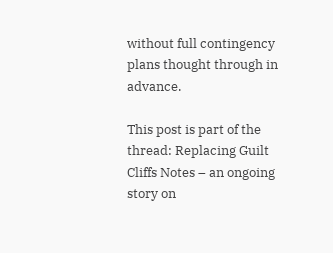without full contingency plans thought through in advance.

This post is part of the thread: Replacing Guilt Cliffs Notes – an ongoing story on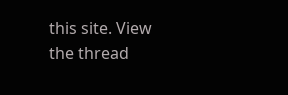this site. View the thread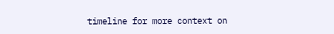timeline for more context on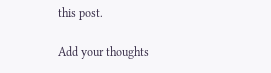this post.

Add your thoughts